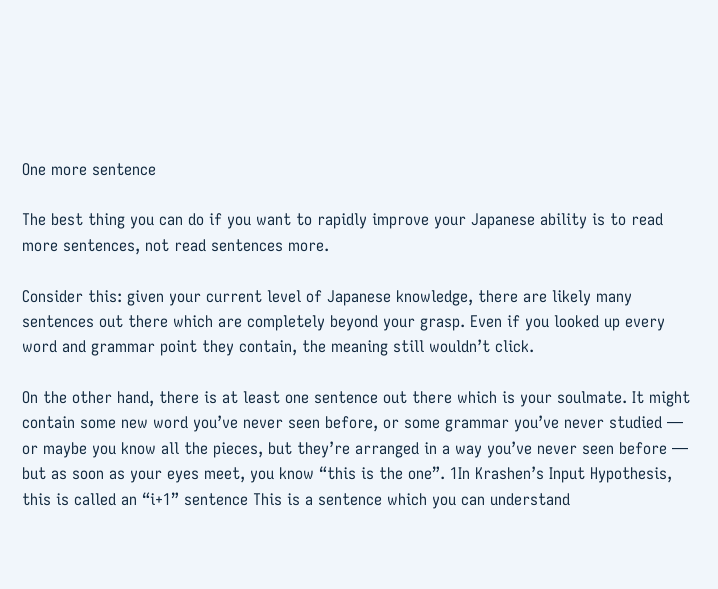One more sentence

The best thing you can do if you want to rapidly improve your Japanese ability is to read more sentences, not read sentences more.

Consider this: given your current level of Japanese knowledge, there are likely many sentences out there which are completely beyond your grasp. Even if you looked up every word and grammar point they contain, the meaning still wouldn’t click.

On the other hand, there is at least one sentence out there which is your soulmate. It might contain some new word you’ve never seen before, or some grammar you’ve never studied — or maybe you know all the pieces, but they’re arranged in a way you’ve never seen before — but as soon as your eyes meet, you know “this is the one”. 1In Krashen’s Input Hypothesis, this is called an “i+1” sentence This is a sentence which you can understand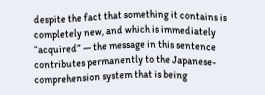despite the fact that something it contains is completely new, and which is immediately “acquired” — the message in this sentence contributes permanently to the Japanese-comprehension system that is being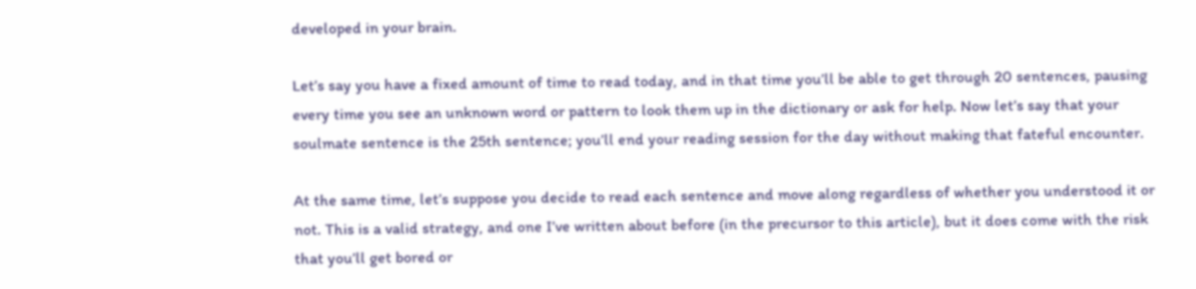developed in your brain.

Let’s say you have a fixed amount of time to read today, and in that time you’ll be able to get through 20 sentences, pausing every time you see an unknown word or pattern to look them up in the dictionary or ask for help. Now let’s say that your soulmate sentence is the 25th sentence; you’ll end your reading session for the day without making that fateful encounter.

At the same time, let’s suppose you decide to read each sentence and move along regardless of whether you understood it or not. This is a valid strategy, and one I’ve written about before (in the precursor to this article), but it does come with the risk that you’ll get bored or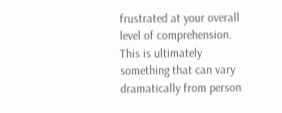frustrated at your overall level of comprehension. This is ultimately something that can vary dramatically from person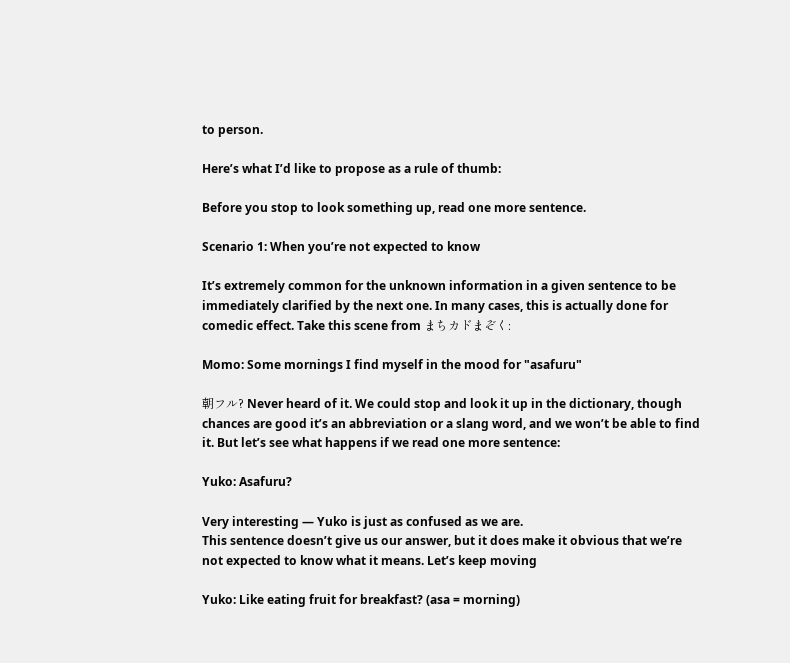to person.

Here’s what I’d like to propose as a rule of thumb:

Before you stop to look something up, read one more sentence.

Scenario 1: When you’re not expected to know

It’s extremely common for the unknown information in a given sentence to be immediately clarified by the next one. In many cases, this is actually done for comedic effect. Take this scene from まちカドまぞく:

Momo: Some mornings I find myself in the mood for "asafuru"

朝フル? Never heard of it. We could stop and look it up in the dictionary, though chances are good it’s an abbreviation or a slang word, and we won’t be able to find it. But let’s see what happens if we read one more sentence:

Yuko: Asafuru?

Very interesting — Yuko is just as confused as we are.
This sentence doesn’t give us our answer, but it does make it obvious that we’re not expected to know what it means. Let’s keep moving

Yuko: Like eating fruit for breakfast? (asa = morning)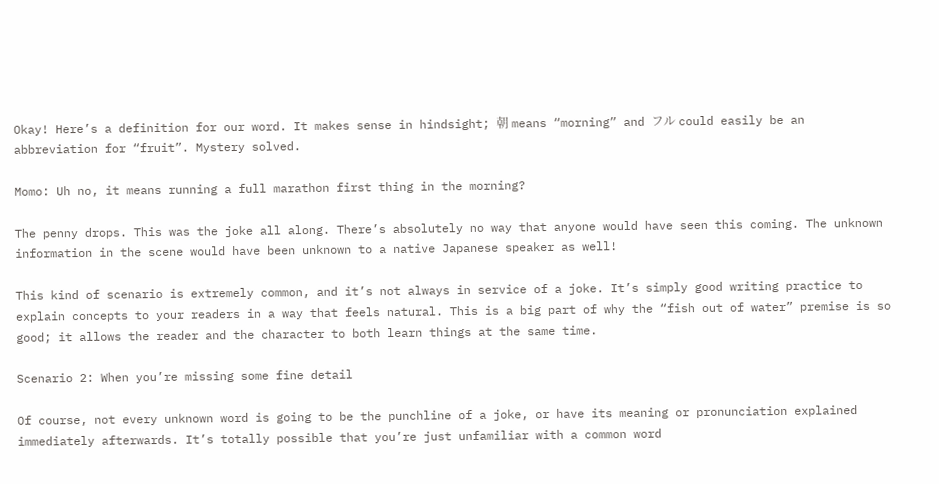Okay! Here’s a definition for our word. It makes sense in hindsight; 朝 means “morning” and フル could easily be an abbreviation for “fruit”. Mystery solved.

Momo: Uh no, it means running a full marathon first thing in the morning?

The penny drops. This was the joke all along. There’s absolutely no way that anyone would have seen this coming. The unknown information in the scene would have been unknown to a native Japanese speaker as well!

This kind of scenario is extremely common, and it’s not always in service of a joke. It’s simply good writing practice to explain concepts to your readers in a way that feels natural. This is a big part of why the “fish out of water” premise is so good; it allows the reader and the character to both learn things at the same time.

Scenario 2: When you’re missing some fine detail

Of course, not every unknown word is going to be the punchline of a joke, or have its meaning or pronunciation explained immediately afterwards. It’s totally possible that you’re just unfamiliar with a common word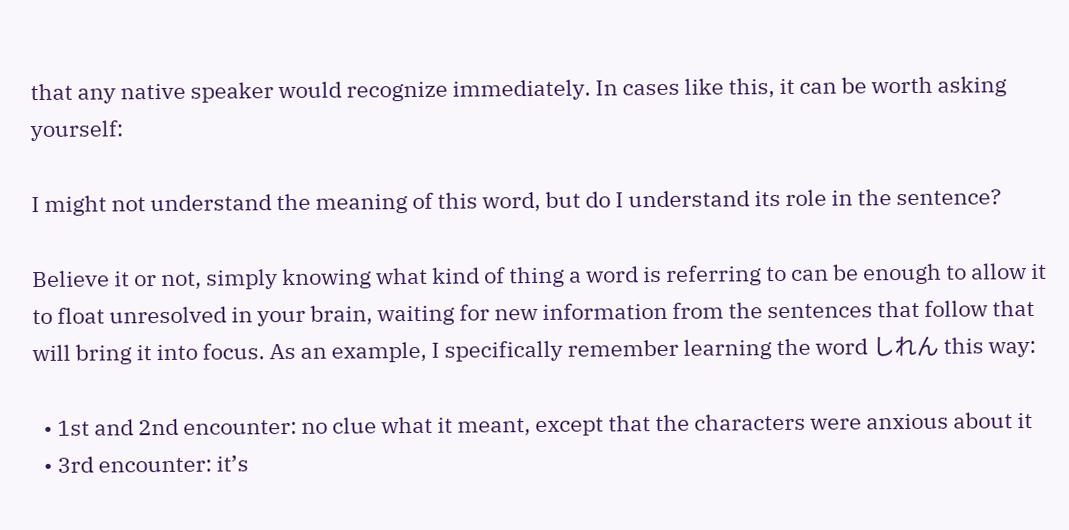that any native speaker would recognize immediately. In cases like this, it can be worth asking yourself:

I might not understand the meaning of this word, but do I understand its role in the sentence?

Believe it or not, simply knowing what kind of thing a word is referring to can be enough to allow it to float unresolved in your brain, waiting for new information from the sentences that follow that will bring it into focus. As an example, I specifically remember learning the word しれん this way:

  • 1st and 2nd encounter: no clue what it meant, except that the characters were anxious about it
  • 3rd encounter: it’s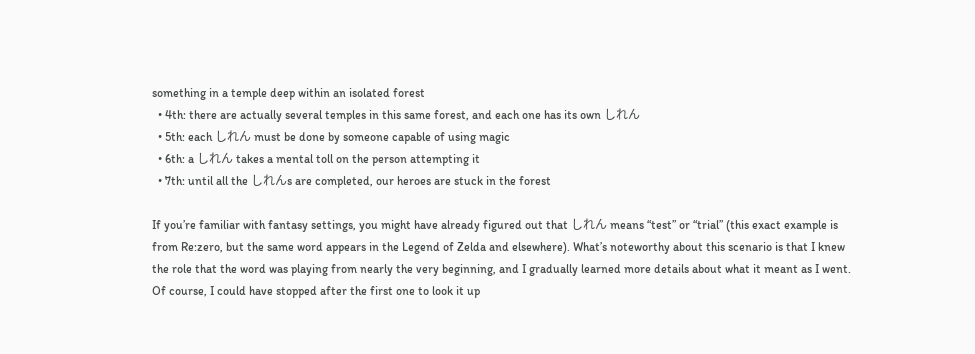something in a temple deep within an isolated forest
  • 4th: there are actually several temples in this same forest, and each one has its own しれん
  • 5th: each しれん must be done by someone capable of using magic
  • 6th: a しれん takes a mental toll on the person attempting it
  • 7th: until all the しれんs are completed, our heroes are stuck in the forest

If you’re familiar with fantasy settings, you might have already figured out that しれん means “test” or “trial” (this exact example is from Re:zero, but the same word appears in the Legend of Zelda and elsewhere). What’s noteworthy about this scenario is that I knew the role that the word was playing from nearly the very beginning, and I gradually learned more details about what it meant as I went. Of course, I could have stopped after the first one to look it up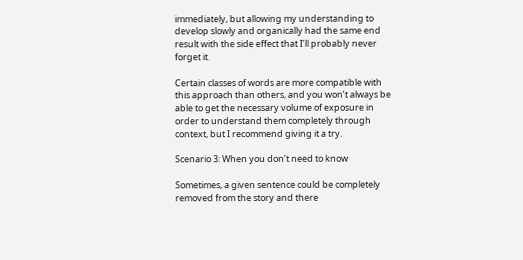immediately, but allowing my understanding to develop slowly and organically had the same end result with the side effect that I’ll probably never forget it.

Certain classes of words are more compatible with this approach than others, and you won’t always be able to get the necessary volume of exposure in order to understand them completely through context, but I recommend giving it a try.

Scenario 3: When you don’t need to know

Sometimes, a given sentence could be completely removed from the story and there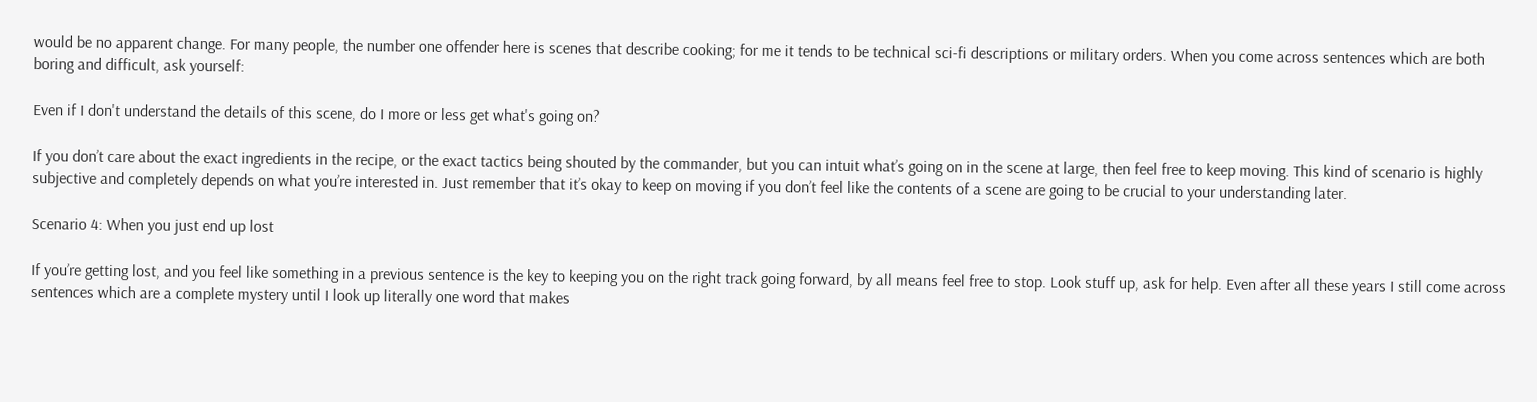would be no apparent change. For many people, the number one offender here is scenes that describe cooking; for me it tends to be technical sci-fi descriptions or military orders. When you come across sentences which are both boring and difficult, ask yourself:

Even if I don't understand the details of this scene, do I more or less get what's going on?

If you don’t care about the exact ingredients in the recipe, or the exact tactics being shouted by the commander, but you can intuit what’s going on in the scene at large, then feel free to keep moving. This kind of scenario is highly subjective and completely depends on what you’re interested in. Just remember that it’s okay to keep on moving if you don’t feel like the contents of a scene are going to be crucial to your understanding later.

Scenario 4: When you just end up lost

If you’re getting lost, and you feel like something in a previous sentence is the key to keeping you on the right track going forward, by all means feel free to stop. Look stuff up, ask for help. Even after all these years I still come across sentences which are a complete mystery until I look up literally one word that makes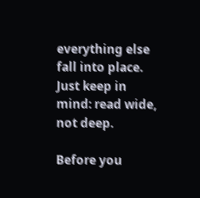everything else fall into place. Just keep in mind: read wide, not deep.

Before you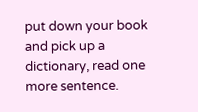put down your book and pick up a dictionary, read one more sentence.